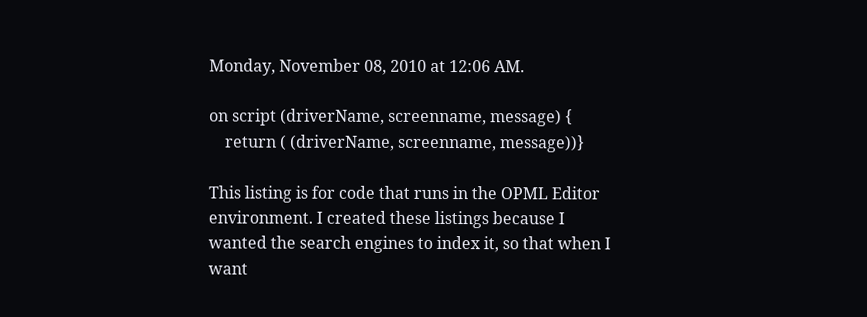Monday, November 08, 2010 at 12:06 AM.

on script (driverName, screenname, message) {
    return ( (driverName, screenname, message))}

This listing is for code that runs in the OPML Editor environment. I created these listings because I wanted the search engines to index it, so that when I want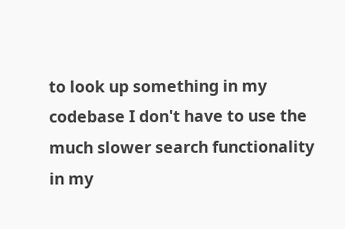to look up something in my codebase I don't have to use the much slower search functionality in my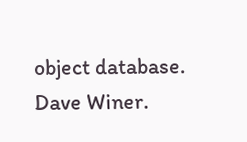object database. Dave Winer.